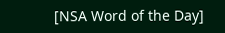[NSA Word of the Day]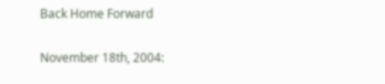Back Home Forward

November 18th, 2004: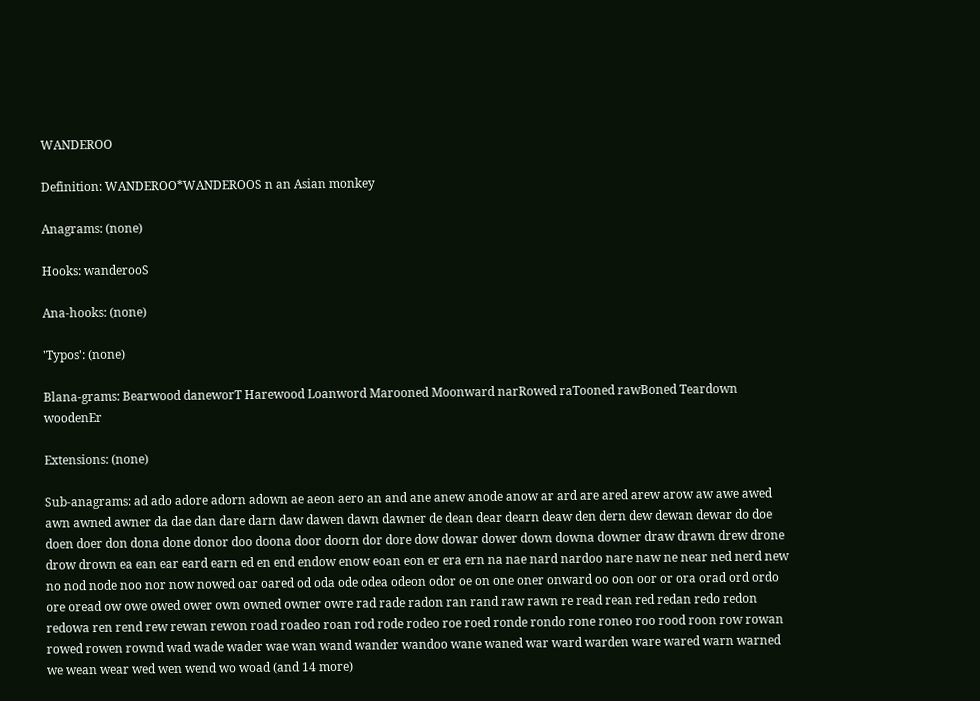WANDEROO

Definition: WANDEROO*WANDEROOS n an Asian monkey

Anagrams: (none)

Hooks: wanderooS

Ana-hooks: (none)

'Typos': (none)

Blana-grams: Bearwood daneworT Harewood Loanword Marooned Moonward narRowed raTooned rawBoned Teardown woodenEr

Extensions: (none)

Sub-anagrams: ad ado adore adorn adown ae aeon aero an and ane anew anode anow ar ard are ared arew arow aw awe awed awn awned awner da dae dan dare darn daw dawen dawn dawner de dean dear dearn deaw den dern dew dewan dewar do doe doen doer don dona done donor doo doona door doorn dor dore dow dowar dower down downa downer draw drawn drew drone drow drown ea ean ear eard earn ed en end endow enow eoan eon er era ern na nae nard nardoo nare naw ne near ned nerd new no nod node noo nor now nowed oar oared od oda ode odea odeon odor oe on one oner onward oo oon oor or ora orad ord ordo ore oread ow owe owed ower own owned owner owre rad rade radon ran rand raw rawn re read rean red redan redo redon redowa ren rend rew rewan rewon road roadeo roan rod rode rodeo roe roed ronde rondo rone roneo roo rood roon row rowan rowed rowen rownd wad wade wader wae wan wand wander wandoo wane waned war ward warden ware wared warn warned we wean wear wed wen wend wo woad (and 14 more)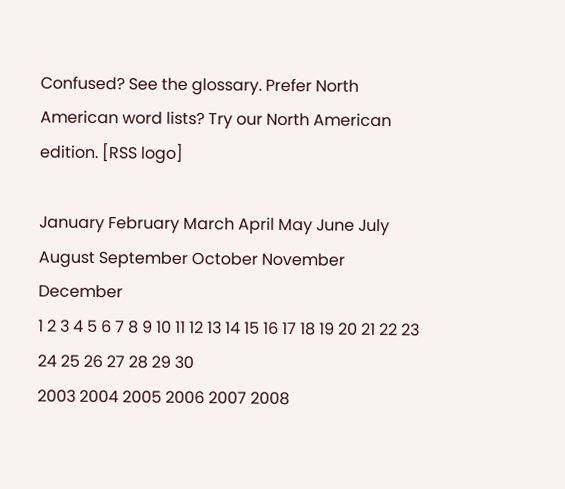Confused? See the glossary. Prefer North American word lists? Try our North American edition. [RSS logo]

January February March April May June July August September October November December
1 2 3 4 5 6 7 8 9 10 11 12 13 14 15 16 17 18 19 20 21 22 23 24 25 26 27 28 29 30
2003 2004 2005 2006 2007 2008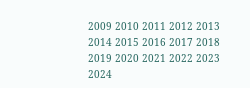2009 2010 2011 2012 2013 2014 2015 2016 2017 2018 2019 2020 2021 2022 2023 2024